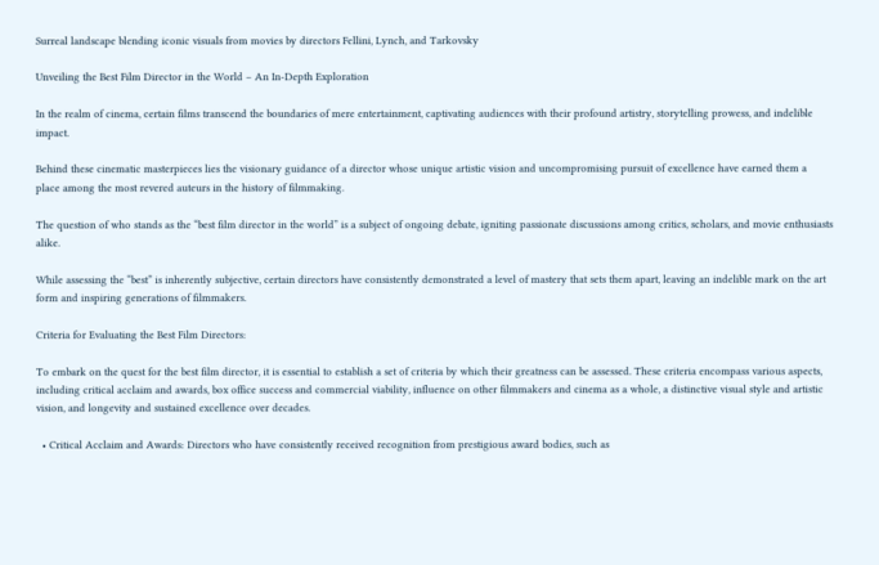Surreal landscape blending iconic visuals from movies by directors Fellini, Lynch, and Tarkovsky

Unveiling the Best Film Director in the World – An In-Depth Exploration

In the realm of cinema, certain films transcend the boundaries of mere entertainment, captivating audiences with their profound artistry, storytelling prowess, and indelible impact.

Behind these cinematic masterpieces lies the visionary guidance of a director whose unique artistic vision and uncompromising pursuit of excellence have earned them a place among the most revered auteurs in the history of filmmaking.

The question of who stands as the “best film director in the world” is a subject of ongoing debate, igniting passionate discussions among critics, scholars, and movie enthusiasts alike.

While assessing the “best” is inherently subjective, certain directors have consistently demonstrated a level of mastery that sets them apart, leaving an indelible mark on the art form and inspiring generations of filmmakers.

Criteria for Evaluating the Best Film Directors:

To embark on the quest for the best film director, it is essential to establish a set of criteria by which their greatness can be assessed. These criteria encompass various aspects, including critical acclaim and awards, box office success and commercial viability, influence on other filmmakers and cinema as a whole, a distinctive visual style and artistic vision, and longevity and sustained excellence over decades.

  • Critical Acclaim and Awards: Directors who have consistently received recognition from prestigious award bodies, such as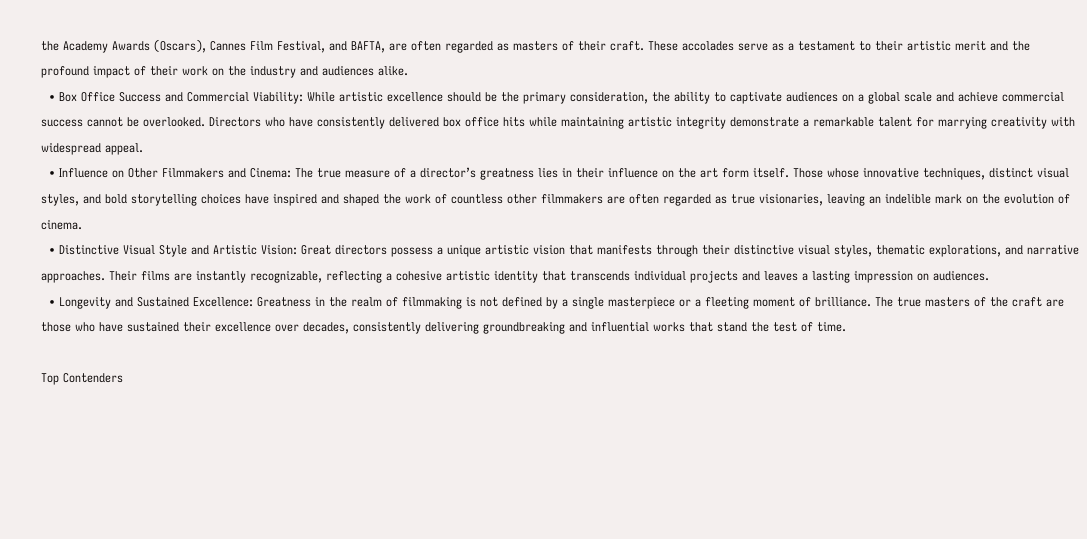the Academy Awards (Oscars), Cannes Film Festival, and BAFTA, are often regarded as masters of their craft. These accolades serve as a testament to their artistic merit and the profound impact of their work on the industry and audiences alike.
  • Box Office Success and Commercial Viability: While artistic excellence should be the primary consideration, the ability to captivate audiences on a global scale and achieve commercial success cannot be overlooked. Directors who have consistently delivered box office hits while maintaining artistic integrity demonstrate a remarkable talent for marrying creativity with widespread appeal.
  • Influence on Other Filmmakers and Cinema: The true measure of a director’s greatness lies in their influence on the art form itself. Those whose innovative techniques, distinct visual styles, and bold storytelling choices have inspired and shaped the work of countless other filmmakers are often regarded as true visionaries, leaving an indelible mark on the evolution of cinema.
  • Distinctive Visual Style and Artistic Vision: Great directors possess a unique artistic vision that manifests through their distinctive visual styles, thematic explorations, and narrative approaches. Their films are instantly recognizable, reflecting a cohesive artistic identity that transcends individual projects and leaves a lasting impression on audiences.
  • Longevity and Sustained Excellence: Greatness in the realm of filmmaking is not defined by a single masterpiece or a fleeting moment of brilliance. The true masters of the craft are those who have sustained their excellence over decades, consistently delivering groundbreaking and influential works that stand the test of time.

Top Contenders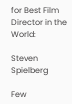for Best Film Director in the World:

Steven Spielberg

Few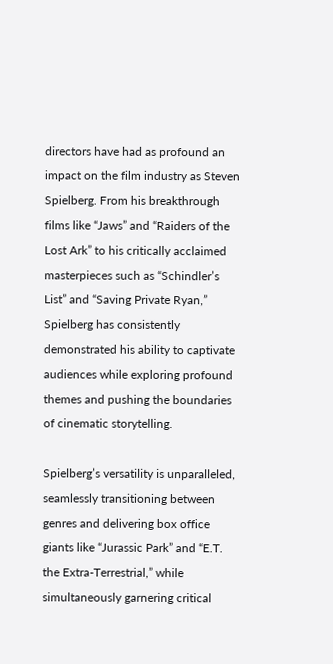directors have had as profound an impact on the film industry as Steven Spielberg. From his breakthrough films like “Jaws” and “Raiders of the Lost Ark” to his critically acclaimed masterpieces such as “Schindler’s List” and “Saving Private Ryan,” Spielberg has consistently demonstrated his ability to captivate audiences while exploring profound themes and pushing the boundaries of cinematic storytelling.

Spielberg’s versatility is unparalleled, seamlessly transitioning between genres and delivering box office giants like “Jurassic Park” and “E.T. the Extra-Terrestrial,” while simultaneously garnering critical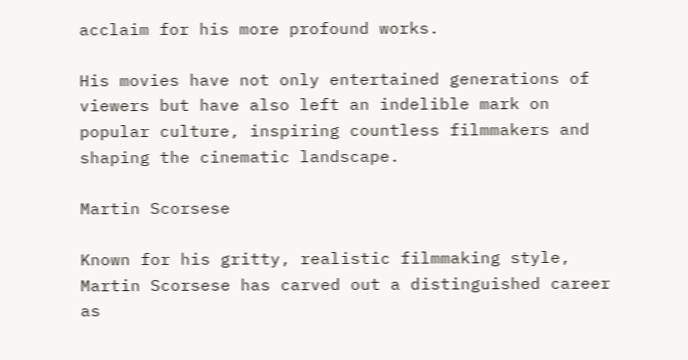acclaim for his more profound works.

His movies have not only entertained generations of viewers but have also left an indelible mark on popular culture, inspiring countless filmmakers and shaping the cinematic landscape.

Martin Scorsese

Known for his gritty, realistic filmmaking style, Martin Scorsese has carved out a distinguished career as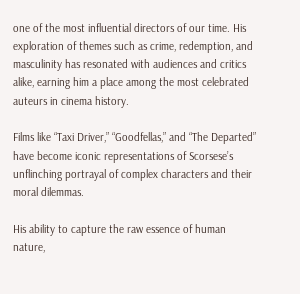one of the most influential directors of our time. His exploration of themes such as crime, redemption, and masculinity has resonated with audiences and critics alike, earning him a place among the most celebrated auteurs in cinema history.

Films like “Taxi Driver,” “Goodfellas,” and “The Departed” have become iconic representations of Scorsese’s unflinching portrayal of complex characters and their moral dilemmas.

His ability to capture the raw essence of human nature,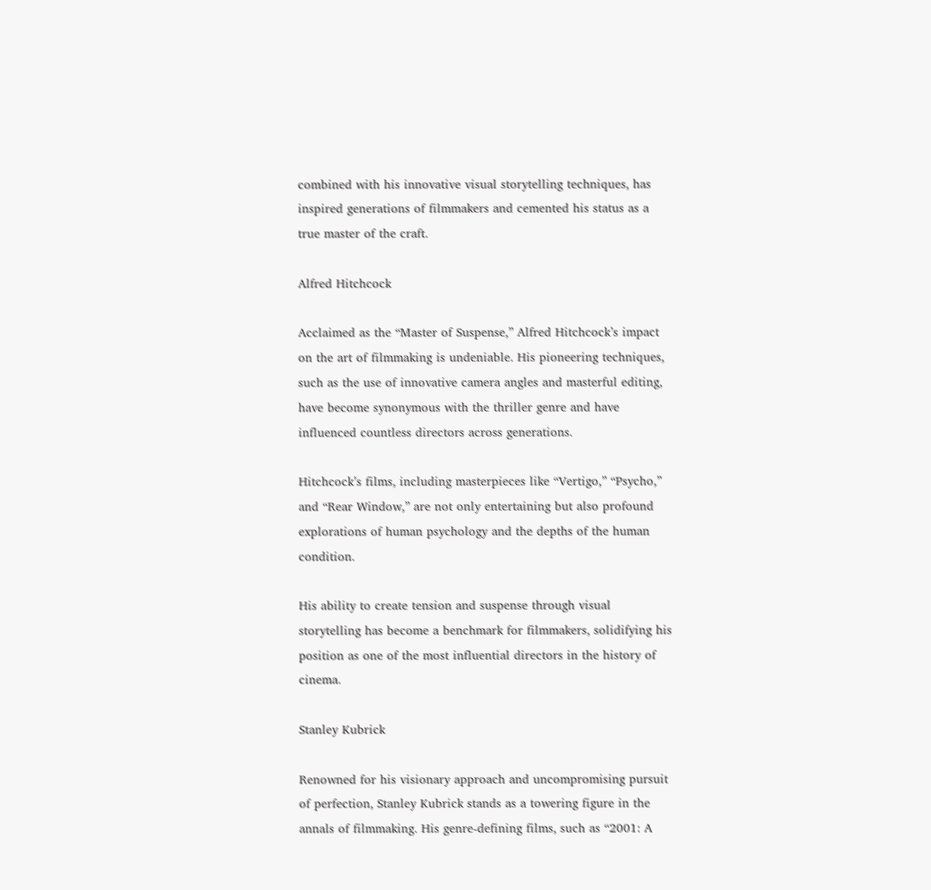combined with his innovative visual storytelling techniques, has inspired generations of filmmakers and cemented his status as a true master of the craft.

Alfred Hitchcock

Acclaimed as the “Master of Suspense,” Alfred Hitchcock’s impact on the art of filmmaking is undeniable. His pioneering techniques, such as the use of innovative camera angles and masterful editing, have become synonymous with the thriller genre and have influenced countless directors across generations.

Hitchcock’s films, including masterpieces like “Vertigo,” “Psycho,” and “Rear Window,” are not only entertaining but also profound explorations of human psychology and the depths of the human condition.

His ability to create tension and suspense through visual storytelling has become a benchmark for filmmakers, solidifying his position as one of the most influential directors in the history of cinema.

Stanley Kubrick

Renowned for his visionary approach and uncompromising pursuit of perfection, Stanley Kubrick stands as a towering figure in the annals of filmmaking. His genre-defining films, such as “2001: A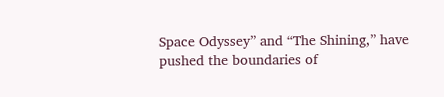Space Odyssey” and “The Shining,” have pushed the boundaries of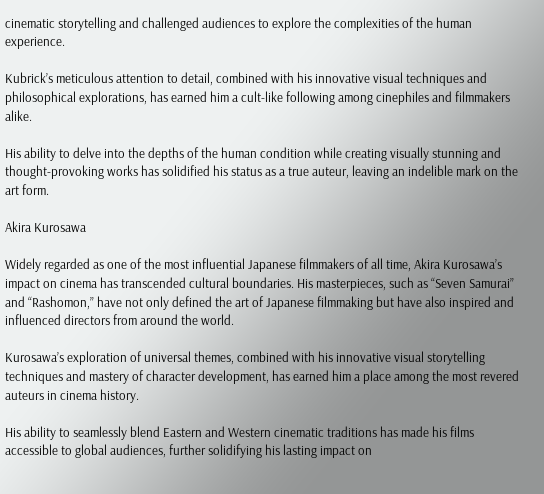cinematic storytelling and challenged audiences to explore the complexities of the human experience.

Kubrick’s meticulous attention to detail, combined with his innovative visual techniques and philosophical explorations, has earned him a cult-like following among cinephiles and filmmakers alike.

His ability to delve into the depths of the human condition while creating visually stunning and thought-provoking works has solidified his status as a true auteur, leaving an indelible mark on the art form.

Akira Kurosawa

Widely regarded as one of the most influential Japanese filmmakers of all time, Akira Kurosawa’s impact on cinema has transcended cultural boundaries. His masterpieces, such as “Seven Samurai” and “Rashomon,” have not only defined the art of Japanese filmmaking but have also inspired and influenced directors from around the world.

Kurosawa’s exploration of universal themes, combined with his innovative visual storytelling techniques and mastery of character development, has earned him a place among the most revered auteurs in cinema history.

His ability to seamlessly blend Eastern and Western cinematic traditions has made his films accessible to global audiences, further solidifying his lasting impact on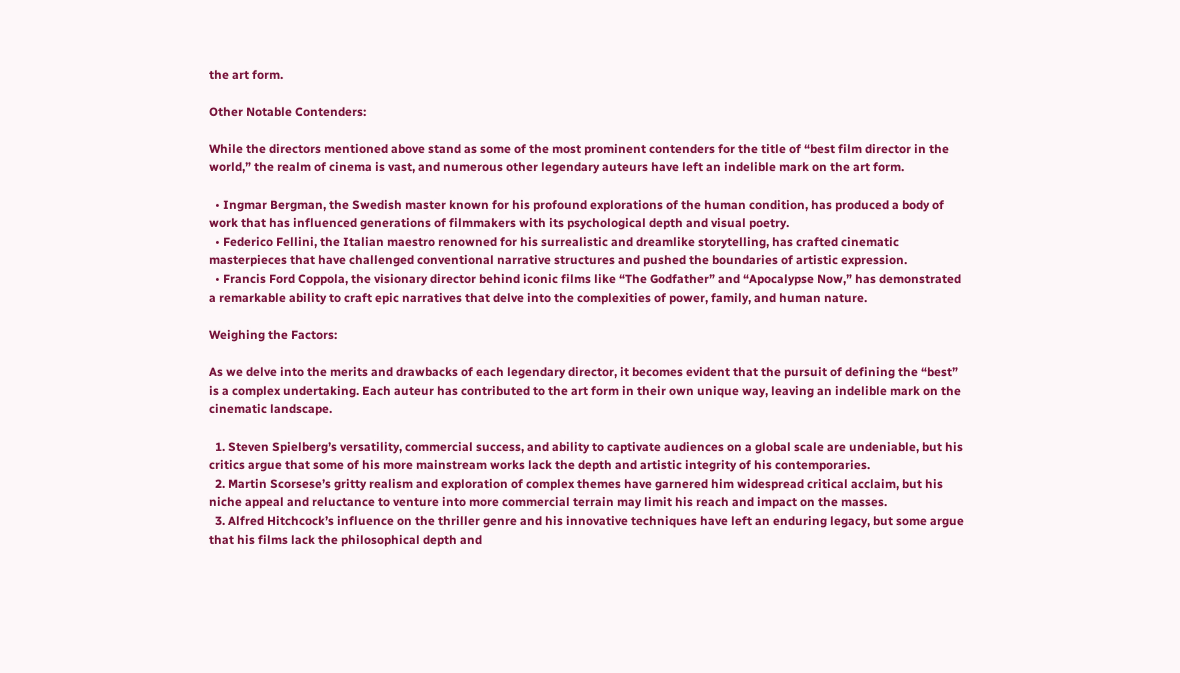the art form.

Other Notable Contenders:

While the directors mentioned above stand as some of the most prominent contenders for the title of “best film director in the world,” the realm of cinema is vast, and numerous other legendary auteurs have left an indelible mark on the art form.

  • Ingmar Bergman, the Swedish master known for his profound explorations of the human condition, has produced a body of work that has influenced generations of filmmakers with its psychological depth and visual poetry.
  • Federico Fellini, the Italian maestro renowned for his surrealistic and dreamlike storytelling, has crafted cinematic masterpieces that have challenged conventional narrative structures and pushed the boundaries of artistic expression.
  • Francis Ford Coppola, the visionary director behind iconic films like “The Godfather” and “Apocalypse Now,” has demonstrated a remarkable ability to craft epic narratives that delve into the complexities of power, family, and human nature.

Weighing the Factors:

As we delve into the merits and drawbacks of each legendary director, it becomes evident that the pursuit of defining the “best” is a complex undertaking. Each auteur has contributed to the art form in their own unique way, leaving an indelible mark on the cinematic landscape.

  1. Steven Spielberg’s versatility, commercial success, and ability to captivate audiences on a global scale are undeniable, but his critics argue that some of his more mainstream works lack the depth and artistic integrity of his contemporaries.
  2. Martin Scorsese’s gritty realism and exploration of complex themes have garnered him widespread critical acclaim, but his niche appeal and reluctance to venture into more commercial terrain may limit his reach and impact on the masses.
  3. Alfred Hitchcock’s influence on the thriller genre and his innovative techniques have left an enduring legacy, but some argue that his films lack the philosophical depth and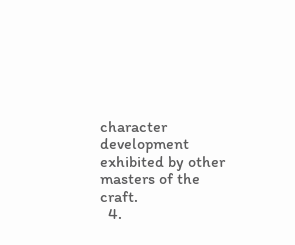character development exhibited by other masters of the craft.
  4.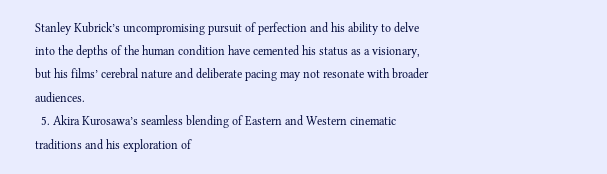Stanley Kubrick’s uncompromising pursuit of perfection and his ability to delve into the depths of the human condition have cemented his status as a visionary, but his films’ cerebral nature and deliberate pacing may not resonate with broader audiences.
  5. Akira Kurosawa’s seamless blending of Eastern and Western cinematic traditions and his exploration of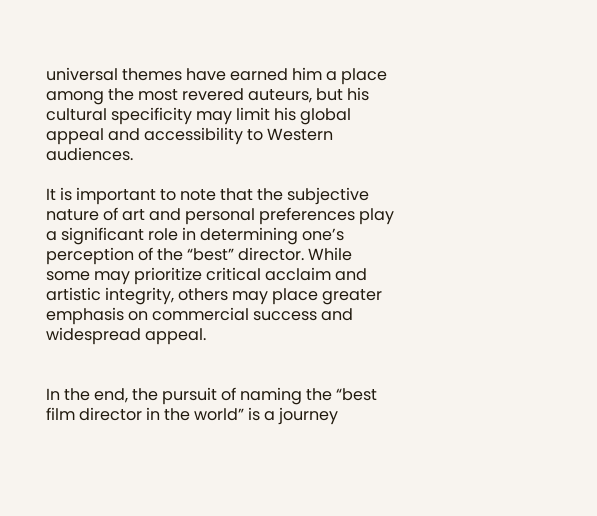universal themes have earned him a place among the most revered auteurs, but his cultural specificity may limit his global appeal and accessibility to Western audiences.

It is important to note that the subjective nature of art and personal preferences play a significant role in determining one’s perception of the “best” director. While some may prioritize critical acclaim and artistic integrity, others may place greater emphasis on commercial success and widespread appeal.


In the end, the pursuit of naming the “best film director in the world” is a journey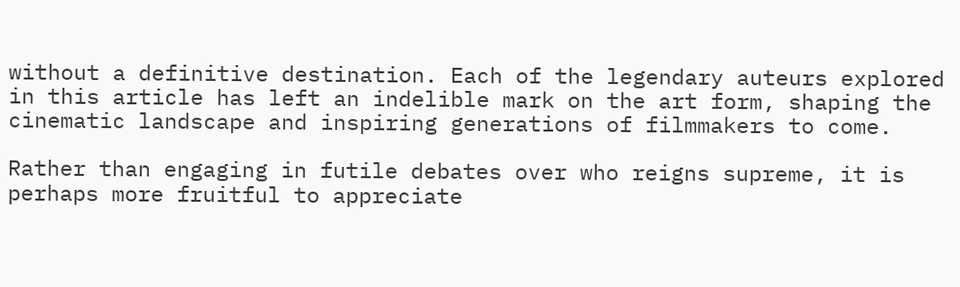without a definitive destination. Each of the legendary auteurs explored in this article has left an indelible mark on the art form, shaping the cinematic landscape and inspiring generations of filmmakers to come.

Rather than engaging in futile debates over who reigns supreme, it is perhaps more fruitful to appreciate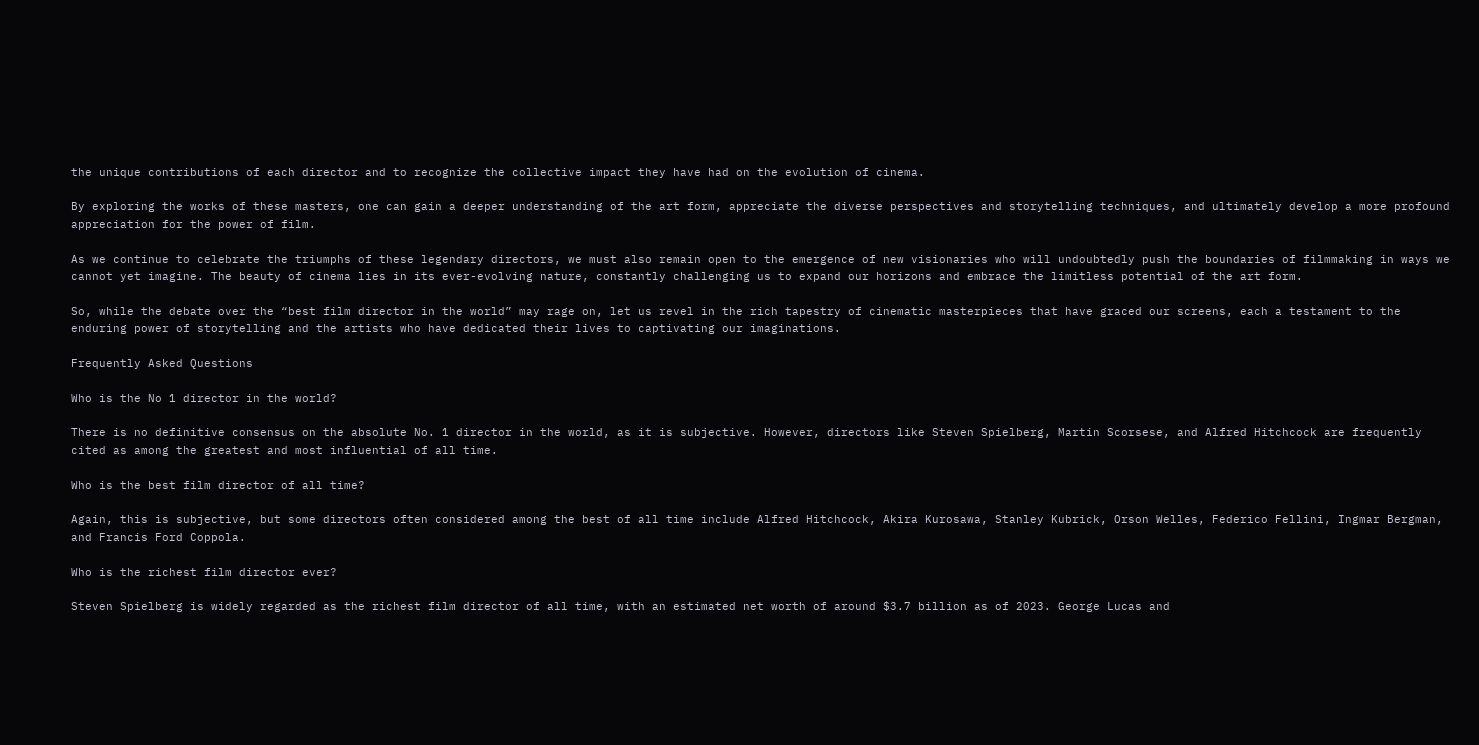the unique contributions of each director and to recognize the collective impact they have had on the evolution of cinema.

By exploring the works of these masters, one can gain a deeper understanding of the art form, appreciate the diverse perspectives and storytelling techniques, and ultimately develop a more profound appreciation for the power of film.

As we continue to celebrate the triumphs of these legendary directors, we must also remain open to the emergence of new visionaries who will undoubtedly push the boundaries of filmmaking in ways we cannot yet imagine. The beauty of cinema lies in its ever-evolving nature, constantly challenging us to expand our horizons and embrace the limitless potential of the art form.

So, while the debate over the “best film director in the world” may rage on, let us revel in the rich tapestry of cinematic masterpieces that have graced our screens, each a testament to the enduring power of storytelling and the artists who have dedicated their lives to captivating our imaginations.

Frequently Asked Questions

Who is the No 1 director in the world?

There is no definitive consensus on the absolute No. 1 director in the world, as it is subjective. However, directors like Steven Spielberg, Martin Scorsese, and Alfred Hitchcock are frequently cited as among the greatest and most influential of all time.

Who is the best film director of all time?

Again, this is subjective, but some directors often considered among the best of all time include Alfred Hitchcock, Akira Kurosawa, Stanley Kubrick, Orson Welles, Federico Fellini, Ingmar Bergman, and Francis Ford Coppola.

Who is the richest film director ever?

Steven Spielberg is widely regarded as the richest film director of all time, with an estimated net worth of around $3.7 billion as of 2023. George Lucas and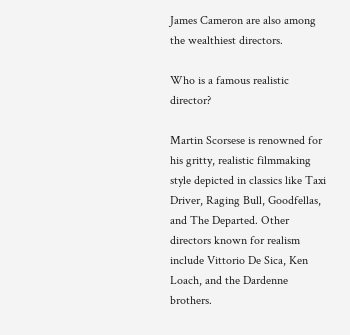James Cameron are also among the wealthiest directors.

Who is a famous realistic director?

Martin Scorsese is renowned for his gritty, realistic filmmaking style depicted in classics like Taxi Driver, Raging Bull, Goodfellas, and The Departed. Other directors known for realism include Vittorio De Sica, Ken Loach, and the Dardenne brothers.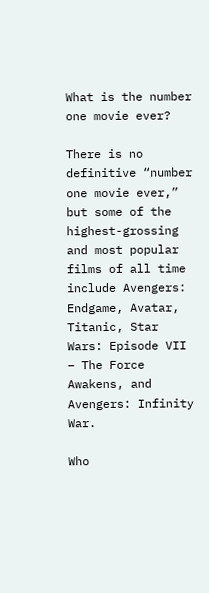What is the number one movie ever?

There is no definitive “number one movie ever,” but some of the highest-grossing and most popular films of all time include Avengers: Endgame, Avatar, Titanic, Star Wars: Episode VII – The Force Awakens, and Avengers: Infinity War.

Who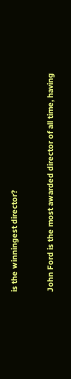is the winningest director?

John Ford is the most awarded director of all time, having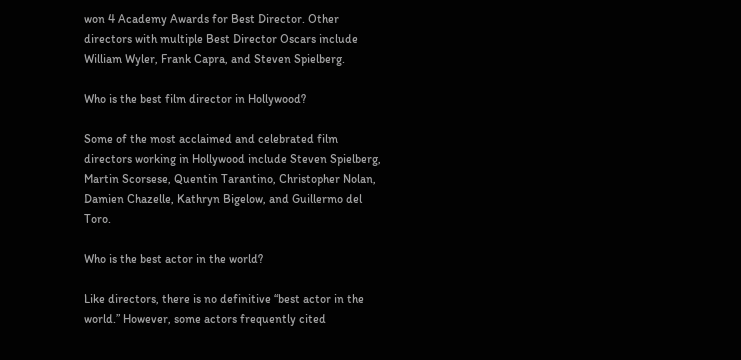won 4 Academy Awards for Best Director. Other directors with multiple Best Director Oscars include William Wyler, Frank Capra, and Steven Spielberg.

Who is the best film director in Hollywood?

Some of the most acclaimed and celebrated film directors working in Hollywood include Steven Spielberg, Martin Scorsese, Quentin Tarantino, Christopher Nolan, Damien Chazelle, Kathryn Bigelow, and Guillermo del Toro.

Who is the best actor in the world?

Like directors, there is no definitive “best actor in the world.” However, some actors frequently cited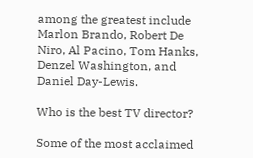among the greatest include Marlon Brando, Robert De Niro, Al Pacino, Tom Hanks, Denzel Washington, and Daniel Day-Lewis.

Who is the best TV director?

Some of the most acclaimed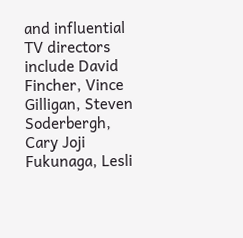and influential TV directors include David Fincher, Vince Gilligan, Steven Soderbergh, Cary Joji Fukunaga, Lesli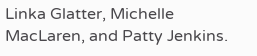Linka Glatter, Michelle MacLaren, and Patty Jenkins.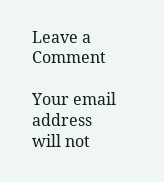Leave a Comment

Your email address will not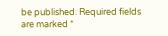be published. Required fields are marked *